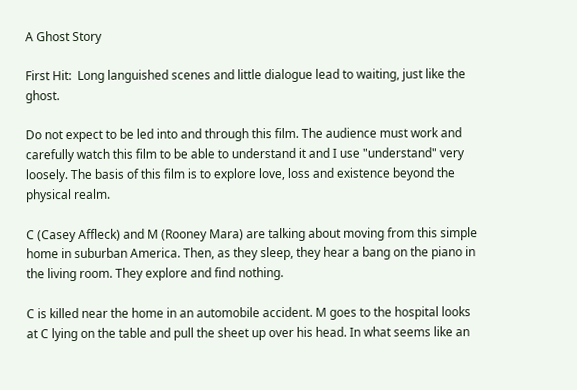A Ghost Story

First Hit:  Long languished scenes and little dialogue lead to waiting, just like the ghost.

Do not expect to be led into and through this film. The audience must work and carefully watch this film to be able to understand it and I use "understand" very loosely. The basis of this film is to explore love, loss and existence beyond the physical realm.

C (Casey Affleck) and M (Rooney Mara) are talking about moving from this simple home in suburban America. Then, as they sleep, they hear a bang on the piano in the living room. They explore and find nothing.

C is killed near the home in an automobile accident. M goes to the hospital looks at C lying on the table and pull the sheet up over his head. In what seems like an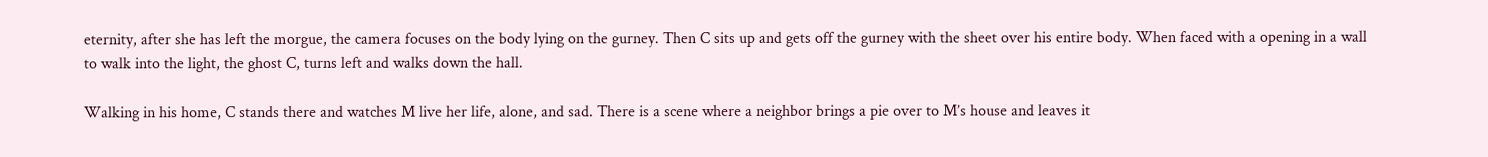eternity, after she has left the morgue, the camera focuses on the body lying on the gurney. Then C sits up and gets off the gurney with the sheet over his entire body. When faced with a opening in a wall to walk into the light, the ghost C, turns left and walks down the hall.

Walking in his home, C stands there and watches M live her life, alone, and sad. There is a scene where a neighbor brings a pie over to M’s house and leaves it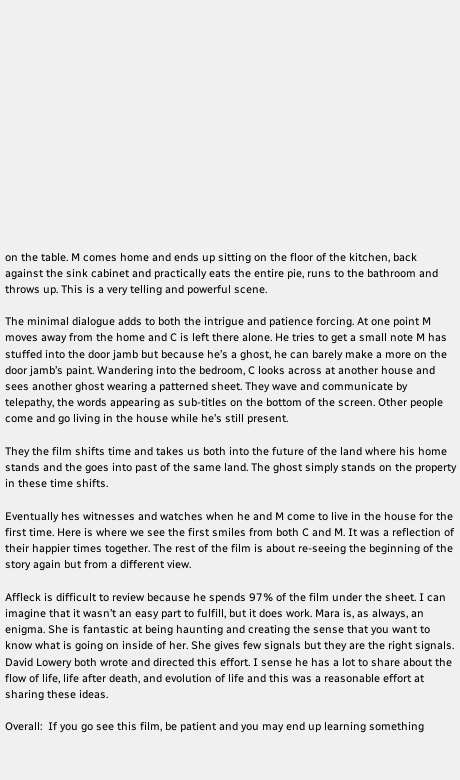on the table. M comes home and ends up sitting on the floor of the kitchen, back against the sink cabinet and practically eats the entire pie, runs to the bathroom and throws up. This is a very telling and powerful scene.

The minimal dialogue adds to both the intrigue and patience forcing. At one point M moves away from the home and C is left there alone. He tries to get a small note M has stuffed into the door jamb but because he’s a ghost, he can barely make a more on the door jamb’s paint. Wandering into the bedroom, C looks across at another house and sees another ghost wearing a patterned sheet. They wave and communicate by telepathy, the words appearing as sub-titles on the bottom of the screen. Other people come and go living in the house while he’s still present.

They the film shifts time and takes us both into the future of the land where his home stands and the goes into past of the same land. The ghost simply stands on the property in these time shifts.

Eventually hes witnesses and watches when he and M come to live in the house for the first time. Here is where we see the first smiles from both C and M. It was a reflection of their happier times together. The rest of the film is about re-seeing the beginning of the story again but from a different view.

Affleck is difficult to review because he spends 97% of the film under the sheet. I can imagine that it wasn’t an easy part to fulfill, but it does work. Mara is, as always, an enigma. She is fantastic at being haunting and creating the sense that you want to know what is going on inside of her. She gives few signals but they are the right signals. David Lowery both wrote and directed this effort. I sense he has a lot to share about the flow of life, life after death, and evolution of life and this was a reasonable effort at sharing these ideas.

Overall:  If you go see this film, be patient and you may end up learning something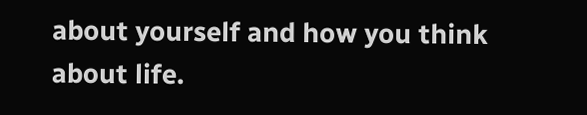about yourself and how you think about life.